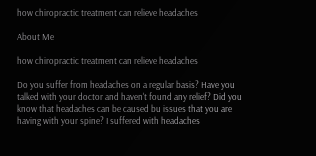how chiropractic treatment can relieve headaches

About Me

how chiropractic treatment can relieve headaches

Do you suffer from headaches on a regular basis? Have you talked with your doctor and haven't found any relief? Did you know that headaches can be caused bu issues that you are having with your spine? I suffered with headaches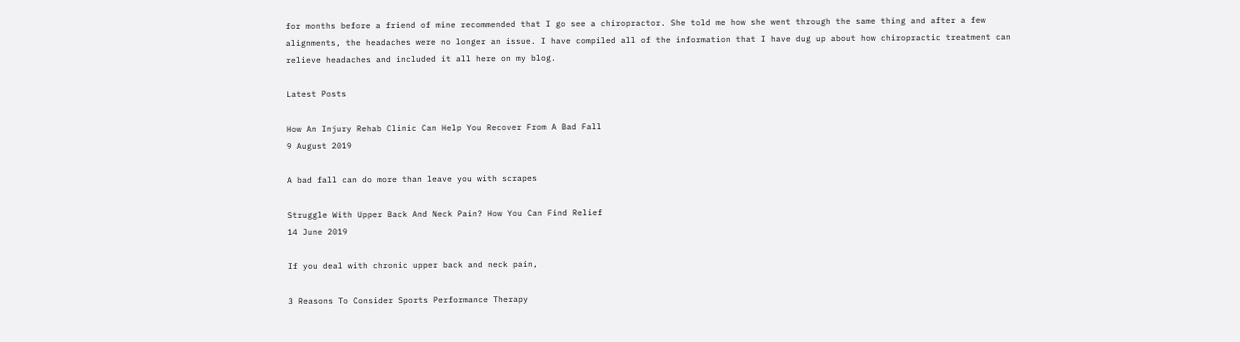for months before a friend of mine recommended that I go see a chiropractor. She told me how she went through the same thing and after a few alignments, the headaches were no longer an issue. I have compiled all of the information that I have dug up about how chiropractic treatment can relieve headaches and included it all here on my blog.

Latest Posts

How An Injury Rehab Clinic Can Help You Recover From A Bad Fall
9 August 2019

A bad fall can do more than leave you with scrapes

Struggle With Upper Back And Neck Pain? How You Can Find Relief
14 June 2019

If you deal with chronic upper back and neck pain,

3 Reasons To Consider Sports Performance Therapy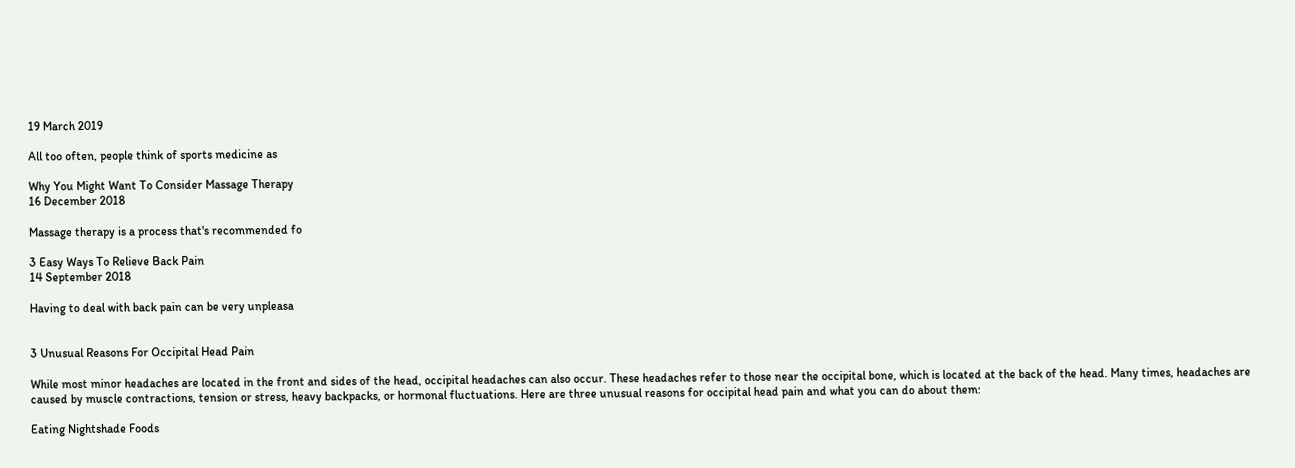19 March 2019

All too often, people think of sports medicine as

Why You Might Want To Consider Massage Therapy
16 December 2018

Massage therapy is a process that's recommended fo

3 Easy Ways To Relieve Back Pain
14 September 2018

Having to deal with back pain can be very unpleasa


3 Unusual Reasons For Occipital Head Pain

While most minor headaches are located in the front and sides of the head, occipital headaches can also occur. These headaches refer to those near the occipital bone, which is located at the back of the head. Many times, headaches are caused by muscle contractions, tension or stress, heavy backpacks, or hormonal fluctuations. Here are three unusual reasons for occipital head pain and what you can do about them:

Eating Nightshade Foods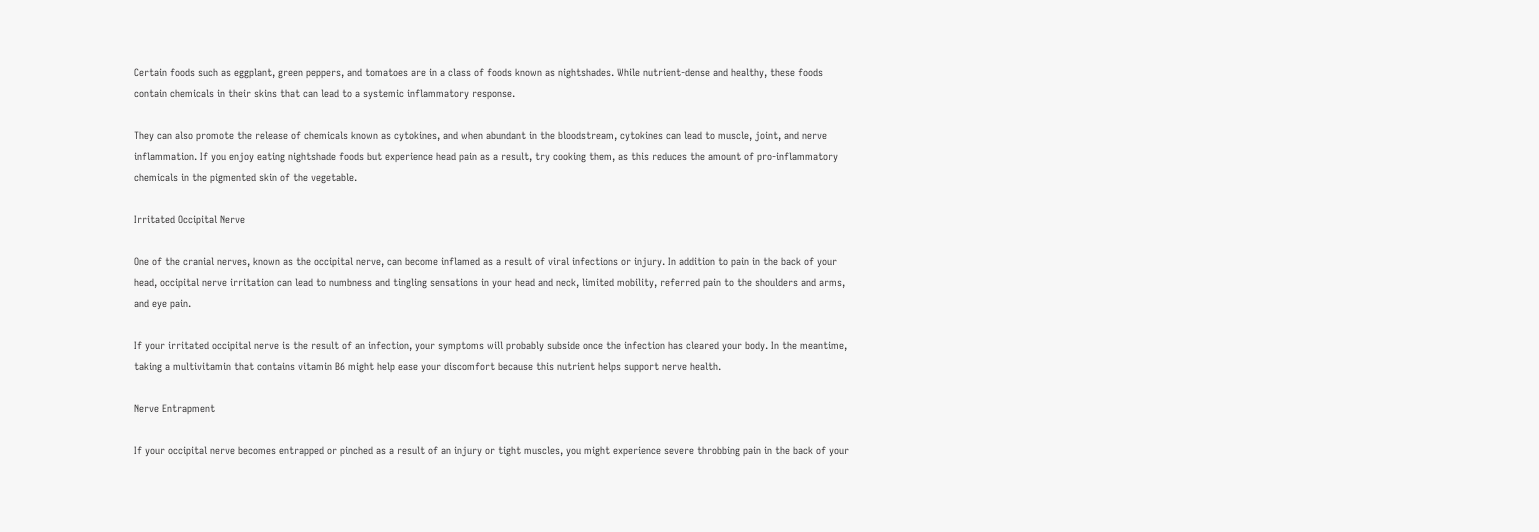Certain foods such as eggplant, green peppers, and tomatoes are in a class of foods known as nightshades. While nutrient-dense and healthy, these foods contain chemicals in their skins that can lead to a systemic inflammatory response.

They can also promote the release of chemicals known as cytokines, and when abundant in the bloodstream, cytokines can lead to muscle, joint, and nerve inflammation. If you enjoy eating nightshade foods but experience head pain as a result, try cooking them, as this reduces the amount of pro-inflammatory chemicals in the pigmented skin of the vegetable.

Irritated Occipital Nerve

One of the cranial nerves, known as the occipital nerve, can become inflamed as a result of viral infections or injury. In addition to pain in the back of your head, occipital nerve irritation can lead to numbness and tingling sensations in your head and neck, limited mobility, referred pain to the shoulders and arms, and eye pain.

If your irritated occipital nerve is the result of an infection, your symptoms will probably subside once the infection has cleared your body. In the meantime, taking a multivitamin that contains vitamin B6 might help ease your discomfort because this nutrient helps support nerve health.

Nerve Entrapment

If your occipital nerve becomes entrapped or pinched as a result of an injury or tight muscles, you might experience severe throbbing pain in the back of your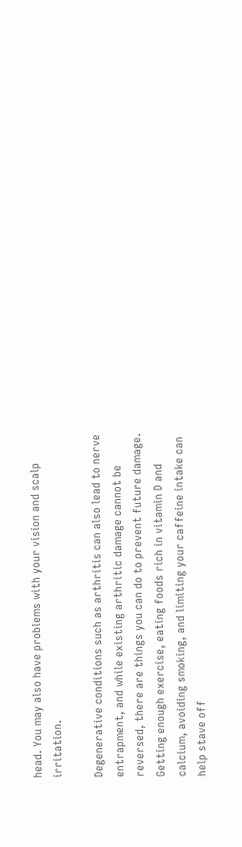head. You may also have problems with your vision and scalp irritation.

Degenerative conditions such as arthritis can also lead to nerve entrapment, and while existing arthritic damage cannot be reversed, there are things you can do to prevent future damage. Getting enough exercise, eating foods rich in vitamin D and calcium, avoiding smoking, and limiting your caffeine intake can help stave off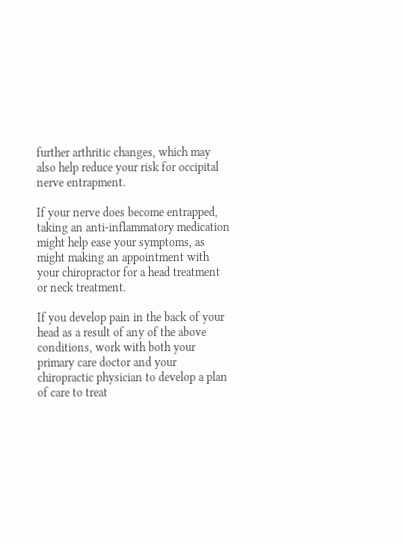further arthritic changes, which may also help reduce your risk for occipital nerve entrapment.

If your nerve does become entrapped, taking an anti-inflammatory medication might help ease your symptoms, as might making an appointment with your chiropractor for a head treatment or neck treatment.

If you develop pain in the back of your head as a result of any of the above conditions, work with both your primary care doctor and your chiropractic physician to develop a plan of care to treat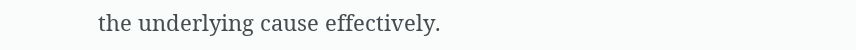the underlying cause effectively.